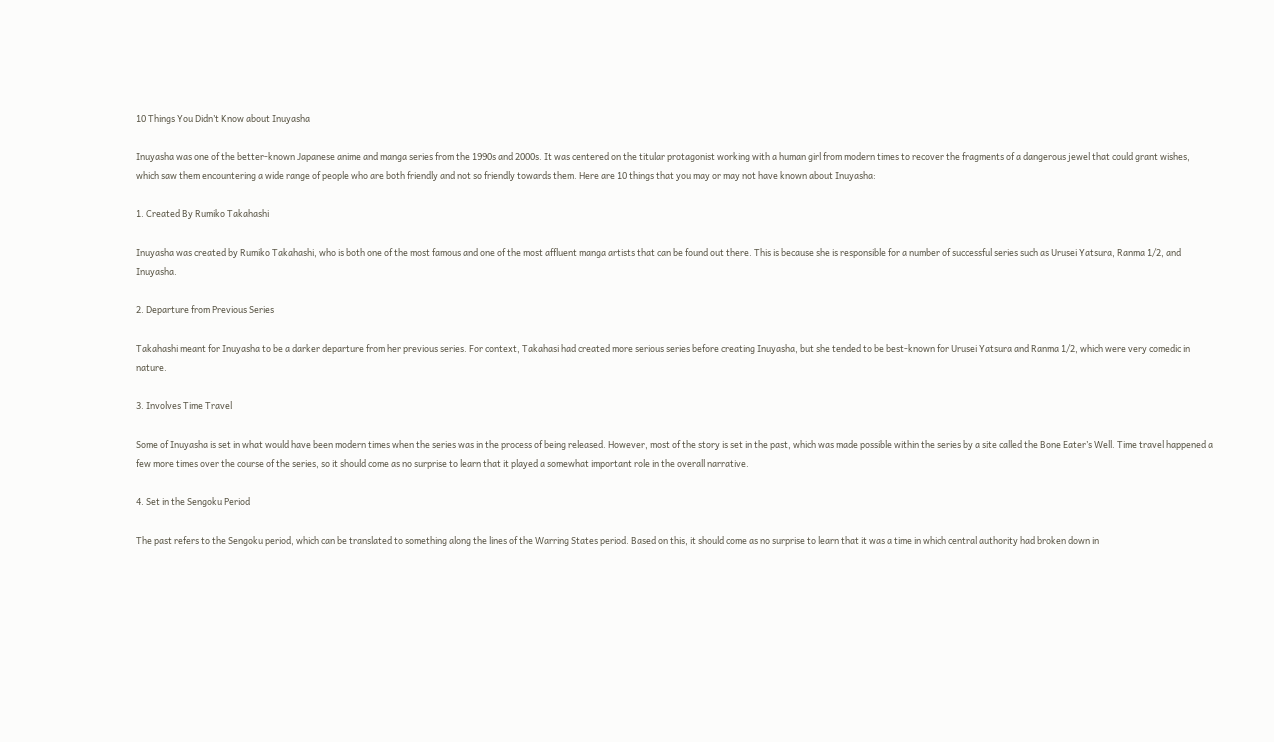10 Things You Didn’t Know about Inuyasha

Inuyasha was one of the better-known Japanese anime and manga series from the 1990s and 2000s. It was centered on the titular protagonist working with a human girl from modern times to recover the fragments of a dangerous jewel that could grant wishes, which saw them encountering a wide range of people who are both friendly and not so friendly towards them. Here are 10 things that you may or may not have known about Inuyasha:

1. Created By Rumiko Takahashi

Inuyasha was created by Rumiko Takahashi, who is both one of the most famous and one of the most affluent manga artists that can be found out there. This is because she is responsible for a number of successful series such as Urusei Yatsura, Ranma 1/2, and Inuyasha.

2. Departure from Previous Series

Takahashi meant for Inuyasha to be a darker departure from her previous series. For context, Takahasi had created more serious series before creating Inuyasha, but she tended to be best-known for Urusei Yatsura and Ranma 1/2, which were very comedic in nature.

3. Involves Time Travel

Some of Inuyasha is set in what would have been modern times when the series was in the process of being released. However, most of the story is set in the past, which was made possible within the series by a site called the Bone Eater’s Well. Time travel happened a few more times over the course of the series, so it should come as no surprise to learn that it played a somewhat important role in the overall narrative.

4. Set in the Sengoku Period

The past refers to the Sengoku period, which can be translated to something along the lines of the Warring States period. Based on this, it should come as no surprise to learn that it was a time in which central authority had broken down in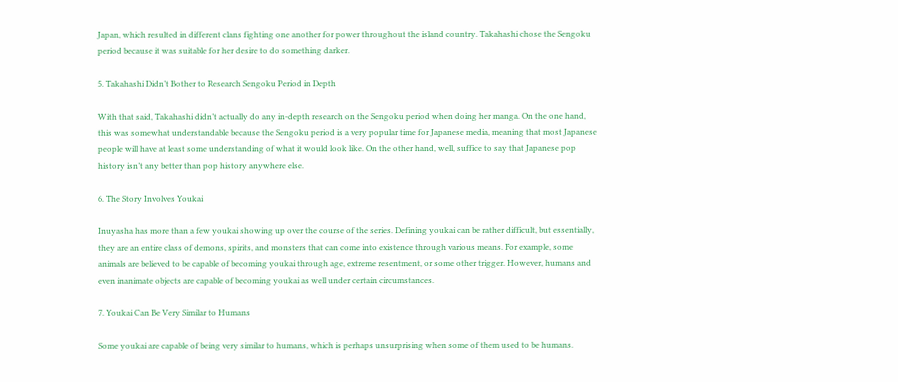Japan, which resulted in different clans fighting one another for power throughout the island country. Takahashi chose the Sengoku period because it was suitable for her desire to do something darker.

5. Takahashi Didn’t Bother to Research Sengoku Period in Depth

With that said, Takahashi didn’t actually do any in-depth research on the Sengoku period when doing her manga. On the one hand, this was somewhat understandable because the Sengoku period is a very popular time for Japanese media, meaning that most Japanese people will have at least some understanding of what it would look like. On the other hand, well, suffice to say that Japanese pop history isn’t any better than pop history anywhere else.

6. The Story Involves Youkai

Inuyasha has more than a few youkai showing up over the course of the series. Defining youkai can be rather difficult, but essentially, they are an entire class of demons, spirits, and monsters that can come into existence through various means. For example, some animals are believed to be capable of becoming youkai through age, extreme resentment, or some other trigger. However, humans and even inanimate objects are capable of becoming youkai as well under certain circumstances.

7. Youkai Can Be Very Similar to Humans

Some youkai are capable of being very similar to humans, which is perhaps unsurprising when some of them used to be humans.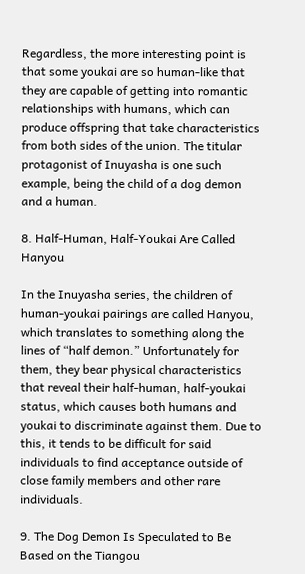Regardless, the more interesting point is that some youkai are so human-like that they are capable of getting into romantic relationships with humans, which can produce offspring that take characteristics from both sides of the union. The titular protagonist of Inuyasha is one such example, being the child of a dog demon and a human.

8. Half-Human, Half-Youkai Are Called Hanyou

In the Inuyasha series, the children of human-youkai pairings are called Hanyou, which translates to something along the lines of “half demon.” Unfortunately for them, they bear physical characteristics that reveal their half-human, half-youkai status, which causes both humans and youkai to discriminate against them. Due to this, it tends to be difficult for said individuals to find acceptance outside of close family members and other rare individuals.

9. The Dog Demon Is Speculated to Be Based on the Tiangou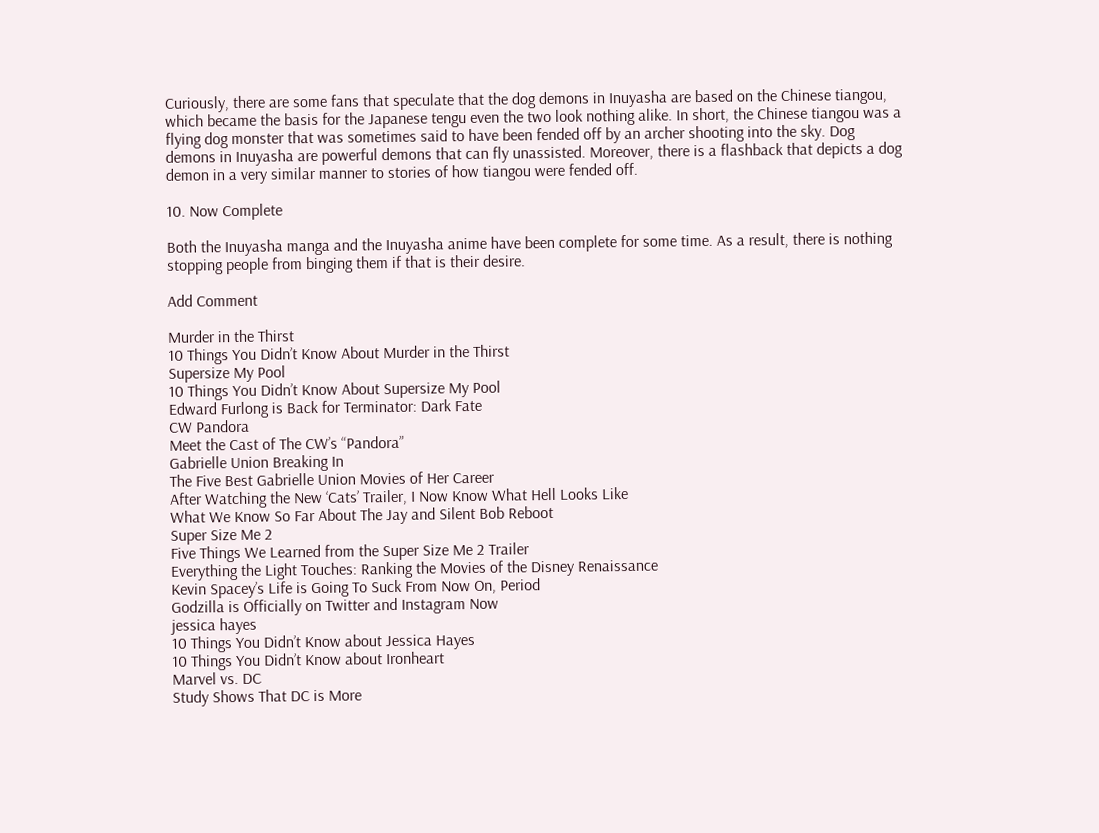Curiously, there are some fans that speculate that the dog demons in Inuyasha are based on the Chinese tiangou, which became the basis for the Japanese tengu even the two look nothing alike. In short, the Chinese tiangou was a flying dog monster that was sometimes said to have been fended off by an archer shooting into the sky. Dog demons in Inuyasha are powerful demons that can fly unassisted. Moreover, there is a flashback that depicts a dog demon in a very similar manner to stories of how tiangou were fended off.

10. Now Complete

Both the Inuyasha manga and the Inuyasha anime have been complete for some time. As a result, there is nothing stopping people from binging them if that is their desire.

Add Comment

Murder in the Thirst
10 Things You Didn’t Know About Murder in the Thirst
Supersize My Pool
10 Things You Didn’t Know About Supersize My Pool
Edward Furlong is Back for Terminator: Dark Fate
CW Pandora
Meet the Cast of The CW’s “Pandora”
Gabrielle Union Breaking In
The Five Best Gabrielle Union Movies of Her Career
After Watching the New ‘Cats’ Trailer, I Now Know What Hell Looks Like
What We Know So Far About The Jay and Silent Bob Reboot
Super Size Me 2
Five Things We Learned from the Super Size Me 2 Trailer
Everything the Light Touches: Ranking the Movies of the Disney Renaissance
Kevin Spacey’s Life is Going To Suck From Now On, Period
Godzilla is Officially on Twitter and Instagram Now
jessica hayes
10 Things You Didn’t Know about Jessica Hayes
10 Things You Didn’t Know about Ironheart
Marvel vs. DC
Study Shows That DC is More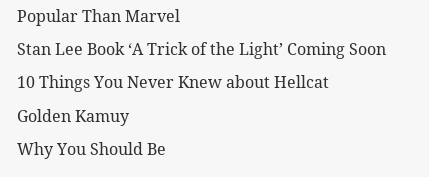Popular Than Marvel
Stan Lee Book ‘A Trick of the Light’ Coming Soon
10 Things You Never Knew about Hellcat
Golden Kamuy
Why You Should Be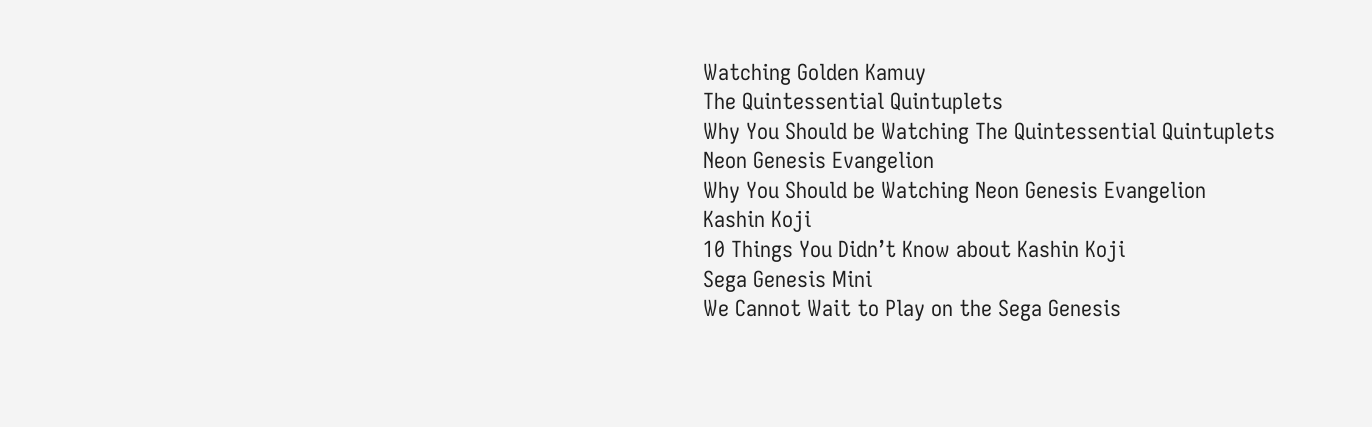Watching Golden Kamuy
The Quintessential Quintuplets
Why You Should be Watching The Quintessential Quintuplets
Neon Genesis Evangelion
Why You Should be Watching Neon Genesis Evangelion
Kashin Koji
10 Things You Didn’t Know about Kashin Koji
Sega Genesis Mini
We Cannot Wait to Play on the Sega Genesis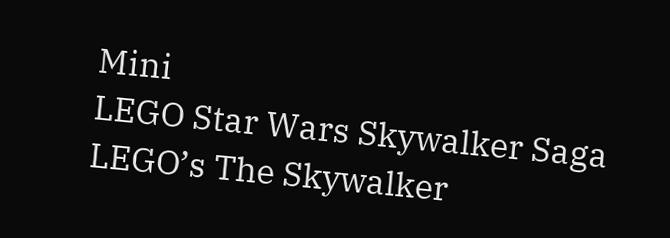Mini
LEGO Star Wars Skywalker Saga
LEGO’s The Skywalker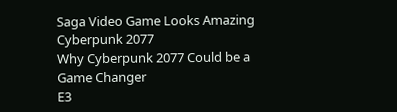Saga Video Game Looks Amazing
Cyberpunk 2077
Why Cyberpunk 2077 Could be a Game Changer
E3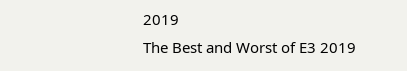2019
The Best and Worst of E3 2019